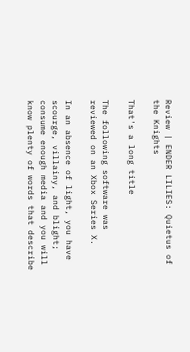Review | ENDER LILIES: Quietus of the Knights

That's a long title

The following software was reviewed on an Xbox Series X.

In an absence of light, you have scourge, villainy, and blight; consume enough media and you will know plenty of words that describe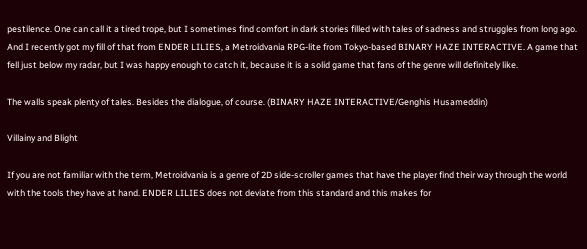pestilence. One can call it a tired trope, but I sometimes find comfort in dark stories filled with tales of sadness and struggles from long ago. And I recently got my fill of that from ENDER LILIES, a Metroidvania RPG-lite from Tokyo-based BINARY HAZE INTERACTIVE. A game that fell just below my radar, but I was happy enough to catch it, because it is a solid game that fans of the genre will definitely like.

The walls speak plenty of tales. Besides the dialogue, of course. (BINARY HAZE INTERACTIVE/Genghis Husameddin)

Villainy and Blight

If you are not familiar with the term, Metroidvania is a genre of 2D side-scroller games that have the player find their way through the world with the tools they have at hand. ENDER LILIES does not deviate from this standard and this makes for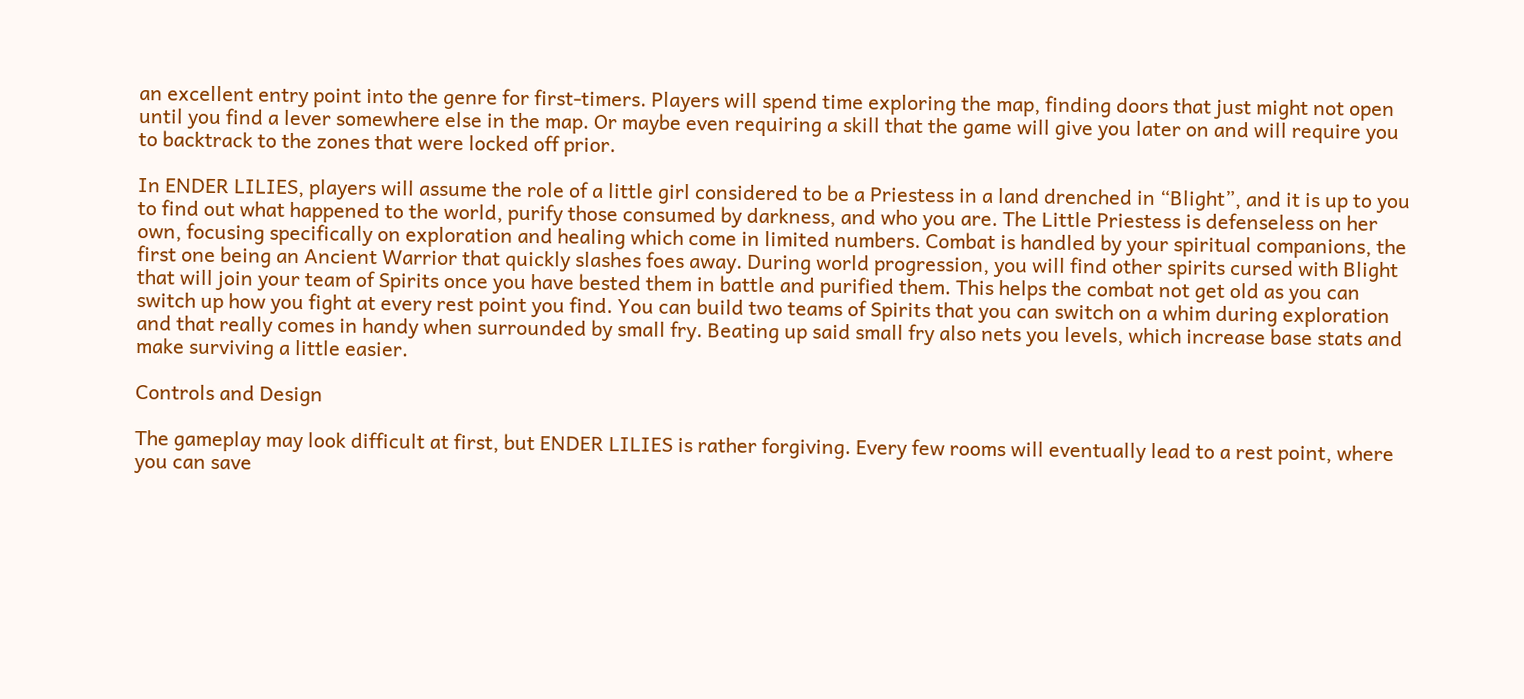an excellent entry point into the genre for first-timers. Players will spend time exploring the map, finding doors that just might not open until you find a lever somewhere else in the map. Or maybe even requiring a skill that the game will give you later on and will require you to backtrack to the zones that were locked off prior.

In ENDER LILIES, players will assume the role of a little girl considered to be a Priestess in a land drenched in “Blight”, and it is up to you to find out what happened to the world, purify those consumed by darkness, and who you are. The Little Priestess is defenseless on her own, focusing specifically on exploration and healing which come in limited numbers. Combat is handled by your spiritual companions, the first one being an Ancient Warrior that quickly slashes foes away. During world progression, you will find other spirits cursed with Blight that will join your team of Spirits once you have bested them in battle and purified them. This helps the combat not get old as you can switch up how you fight at every rest point you find. You can build two teams of Spirits that you can switch on a whim during exploration and that really comes in handy when surrounded by small fry. Beating up said small fry also nets you levels, which increase base stats and make surviving a little easier.

Controls and Design

The gameplay may look difficult at first, but ENDER LILIES is rather forgiving. Every few rooms will eventually lead to a rest point, where you can save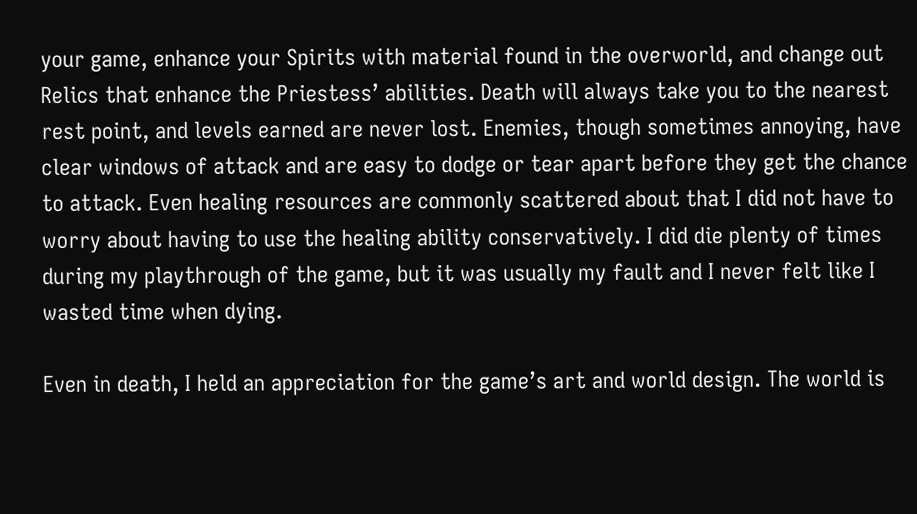your game, enhance your Spirits with material found in the overworld, and change out Relics that enhance the Priestess’ abilities. Death will always take you to the nearest rest point, and levels earned are never lost. Enemies, though sometimes annoying, have clear windows of attack and are easy to dodge or tear apart before they get the chance to attack. Even healing resources are commonly scattered about that I did not have to worry about having to use the healing ability conservatively. I did die plenty of times during my playthrough of the game, but it was usually my fault and I never felt like I wasted time when dying.

Even in death, I held an appreciation for the game’s art and world design. The world is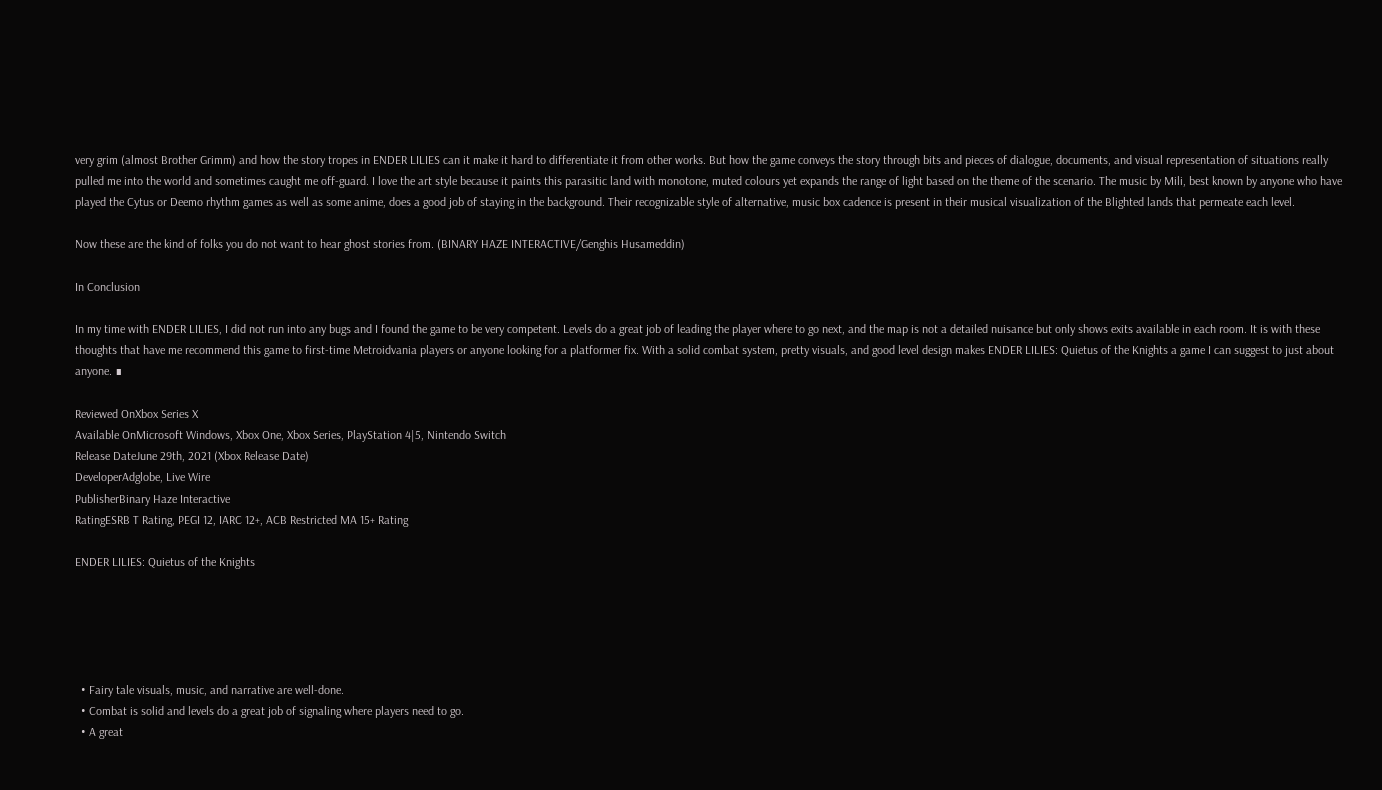very grim (almost Brother Grimm) and how the story tropes in ENDER LILIES can it make it hard to differentiate it from other works. But how the game conveys the story through bits and pieces of dialogue, documents, and visual representation of situations really pulled me into the world and sometimes caught me off-guard. I love the art style because it paints this parasitic land with monotone, muted colours yet expands the range of light based on the theme of the scenario. The music by Mili, best known by anyone who have played the Cytus or Deemo rhythm games as well as some anime, does a good job of staying in the background. Their recognizable style of alternative, music box cadence is present in their musical visualization of the Blighted lands that permeate each level.

Now these are the kind of folks you do not want to hear ghost stories from. (BINARY HAZE INTERACTIVE/Genghis Husameddin)

In Conclusion

In my time with ENDER LILIES, I did not run into any bugs and I found the game to be very competent. Levels do a great job of leading the player where to go next, and the map is not a detailed nuisance but only shows exits available in each room. It is with these thoughts that have me recommend this game to first-time Metroidvania players or anyone looking for a platformer fix. With a solid combat system, pretty visuals, and good level design makes ENDER LILIES: Quietus of the Knights a game I can suggest to just about anyone. ∎

Reviewed OnXbox Series X
Available OnMicrosoft Windows, Xbox One, Xbox Series, PlayStation 4|5, Nintendo Switch
Release DateJune 29th, 2021 (Xbox Release Date)
DeveloperAdglobe, Live Wire
PublisherBinary Haze Interactive
RatingESRB T Rating, PEGI 12, IARC 12+, ACB Restricted MA 15+ Rating

ENDER LILIES: Quietus of the Knights





  • Fairy tale visuals, music, and narrative are well-done.
  • Combat is solid and levels do a great job of signaling where players need to go.
  • A great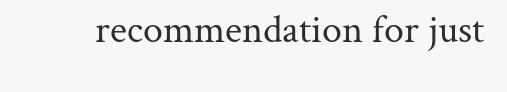recommendation for just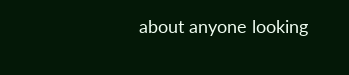about anyone looking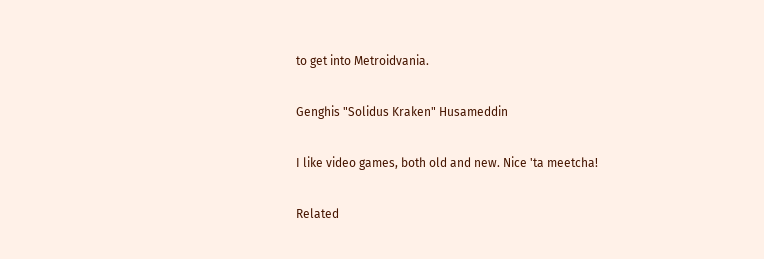to get into Metroidvania.

Genghis "Solidus Kraken" Husameddin

I like video games, both old and new. Nice 'ta meetcha!

Related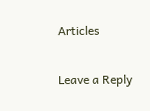Articles

Leave a Reply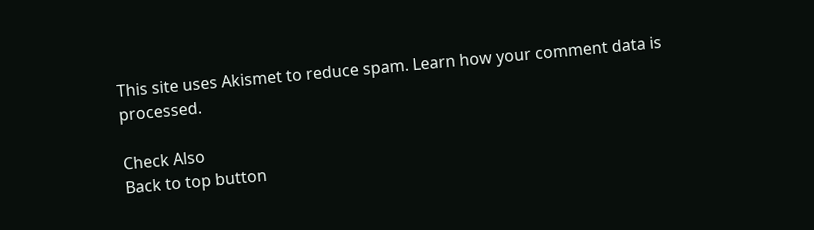This site uses Akismet to reduce spam. Learn how your comment data is processed.

Check Also
Back to top button